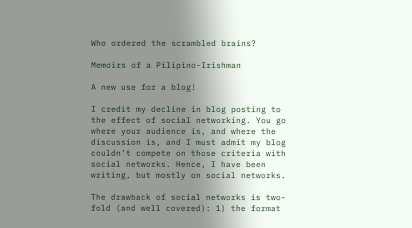Who ordered the scrambled brains?

Memoirs of a Pilipino-Irishman

A new use for a blog!

I credit my decline in blog posting to the effect of social networking. You go where your audience is, and where the discussion is, and I must admit my blog couldn’t compete on those criteria with social networks. Hence, I have been writing, but mostly on social networks.

The drawback of social networks is two-fold (and well covered): 1) the format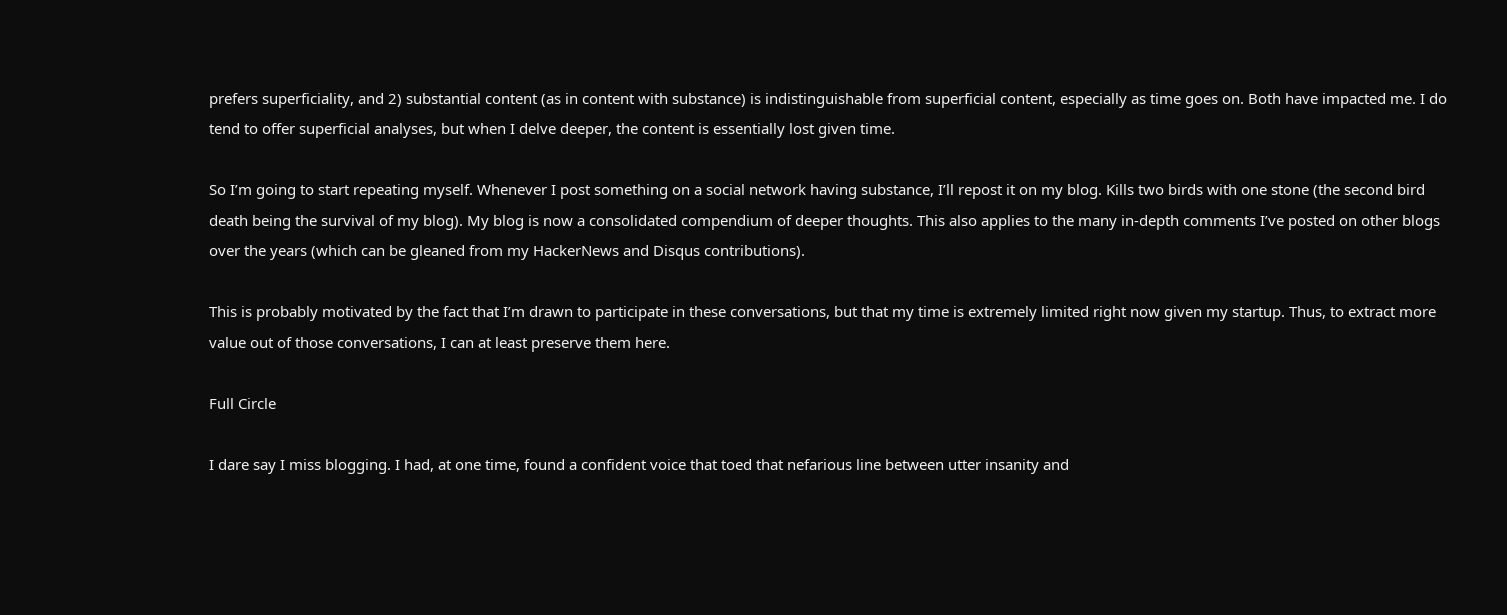prefers superficiality, and 2) substantial content (as in content with substance) is indistinguishable from superficial content, especially as time goes on. Both have impacted me. I do tend to offer superficial analyses, but when I delve deeper, the content is essentially lost given time.

So I’m going to start repeating myself. Whenever I post something on a social network having substance, I’ll repost it on my blog. Kills two birds with one stone (the second bird death being the survival of my blog). My blog is now a consolidated compendium of deeper thoughts. This also applies to the many in-depth comments I’ve posted on other blogs over the years (which can be gleaned from my HackerNews and Disqus contributions).

This is probably motivated by the fact that I’m drawn to participate in these conversations, but that my time is extremely limited right now given my startup. Thus, to extract more value out of those conversations, I can at least preserve them here.

Full Circle

I dare say I miss blogging. I had, at one time, found a confident voice that toed that nefarious line between utter insanity and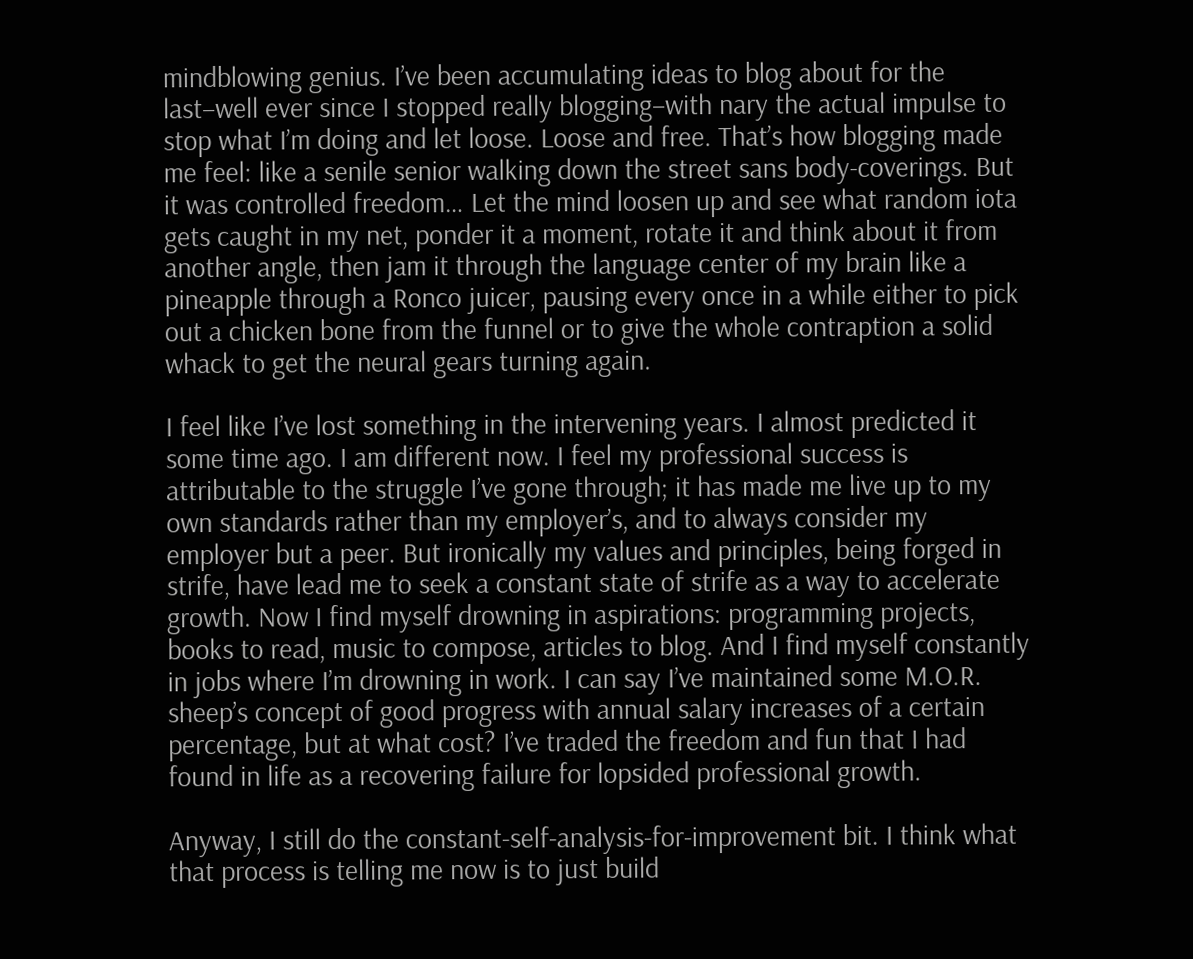mindblowing genius. I’ve been accumulating ideas to blog about for the last–well ever since I stopped really blogging–with nary the actual impulse to stop what I’m doing and let loose. Loose and free. That’s how blogging made me feel: like a senile senior walking down the street sans body-coverings. But it was controlled freedom… Let the mind loosen up and see what random iota gets caught in my net, ponder it a moment, rotate it and think about it from another angle, then jam it through the language center of my brain like a pineapple through a Ronco juicer, pausing every once in a while either to pick out a chicken bone from the funnel or to give the whole contraption a solid whack to get the neural gears turning again.

I feel like I’ve lost something in the intervening years. I almost predicted it some time ago. I am different now. I feel my professional success is attributable to the struggle I’ve gone through; it has made me live up to my own standards rather than my employer’s, and to always consider my employer but a peer. But ironically my values and principles, being forged in strife, have lead me to seek a constant state of strife as a way to accelerate growth. Now I find myself drowning in aspirations: programming projects, books to read, music to compose, articles to blog. And I find myself constantly in jobs where I’m drowning in work. I can say I’ve maintained some M.O.R. sheep’s concept of good progress with annual salary increases of a certain percentage, but at what cost? I’ve traded the freedom and fun that I had found in life as a recovering failure for lopsided professional growth.

Anyway, I still do the constant-self-analysis-for-improvement bit. I think what that process is telling me now is to just build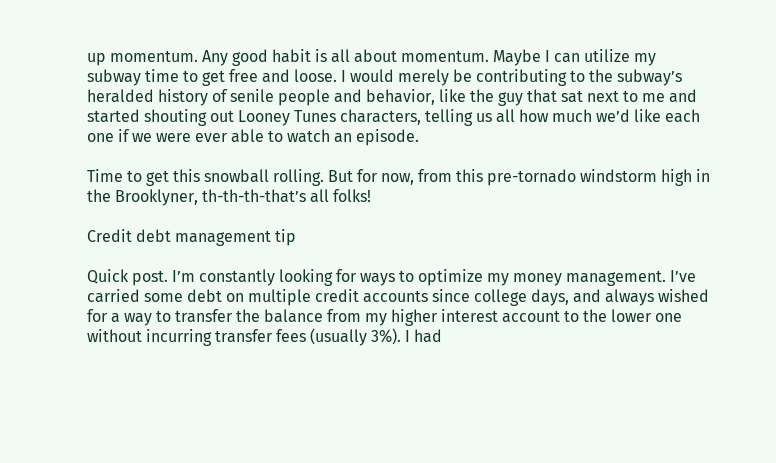up momentum. Any good habit is all about momentum. Maybe I can utilize my subway time to get free and loose. I would merely be contributing to the subway’s heralded history of senile people and behavior, like the guy that sat next to me and started shouting out Looney Tunes characters, telling us all how much we’d like each one if we were ever able to watch an episode.

Time to get this snowball rolling. But for now, from this pre-tornado windstorm high in the Brooklyner, th-th-th-that’s all folks!

Credit debt management tip

Quick post. I’m constantly looking for ways to optimize my money management. I’ve carried some debt on multiple credit accounts since college days, and always wished for a way to transfer the balance from my higher interest account to the lower one without incurring transfer fees (usually 3%). I had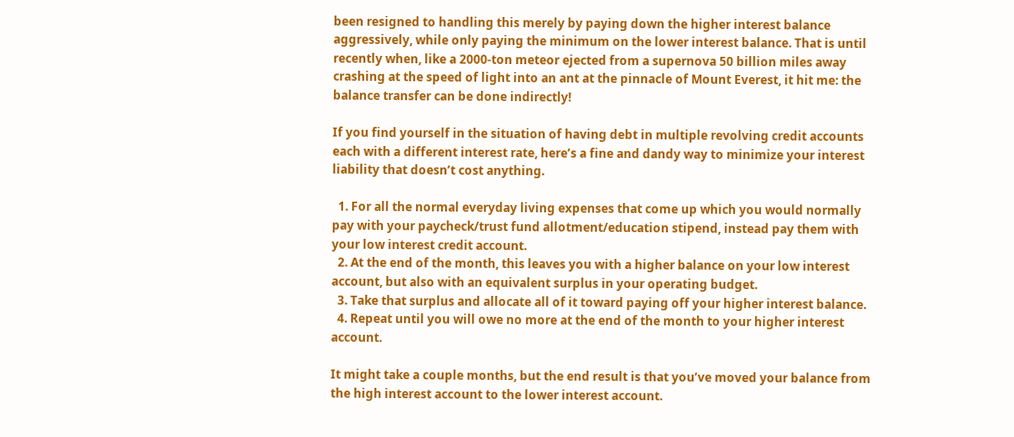been resigned to handling this merely by paying down the higher interest balance aggressively, while only paying the minimum on the lower interest balance. That is until recently when, like a 2000-ton meteor ejected from a supernova 50 billion miles away crashing at the speed of light into an ant at the pinnacle of Mount Everest, it hit me: the balance transfer can be done indirectly!

If you find yourself in the situation of having debt in multiple revolving credit accounts each with a different interest rate, here’s a fine and dandy way to minimize your interest liability that doesn’t cost anything.

  1. For all the normal everyday living expenses that come up which you would normally pay with your paycheck/trust fund allotment/education stipend, instead pay them with your low interest credit account.
  2. At the end of the month, this leaves you with a higher balance on your low interest account, but also with an equivalent surplus in your operating budget.
  3. Take that surplus and allocate all of it toward paying off your higher interest balance.
  4. Repeat until you will owe no more at the end of the month to your higher interest account.

It might take a couple months, but the end result is that you’ve moved your balance from the high interest account to the lower interest account.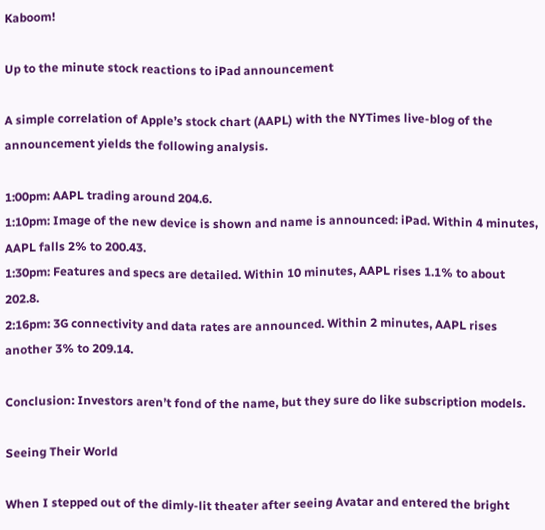Kaboom!

Up to the minute stock reactions to iPad announcement

A simple correlation of Apple’s stock chart (AAPL) with the NYTimes live-blog of the announcement yields the following analysis.

1:00pm: AAPL trading around 204.6.
1:10pm: Image of the new device is shown and name is announced: iPad. Within 4 minutes, AAPL falls 2% to 200.43.
1:30pm: Features and specs are detailed. Within 10 minutes, AAPL rises 1.1% to about 202.8.
2:16pm: 3G connectivity and data rates are announced. Within 2 minutes, AAPL rises another 3% to 209.14.

Conclusion: Investors aren’t fond of the name, but they sure do like subscription models.

Seeing Their World

When I stepped out of the dimly-lit theater after seeing Avatar and entered the bright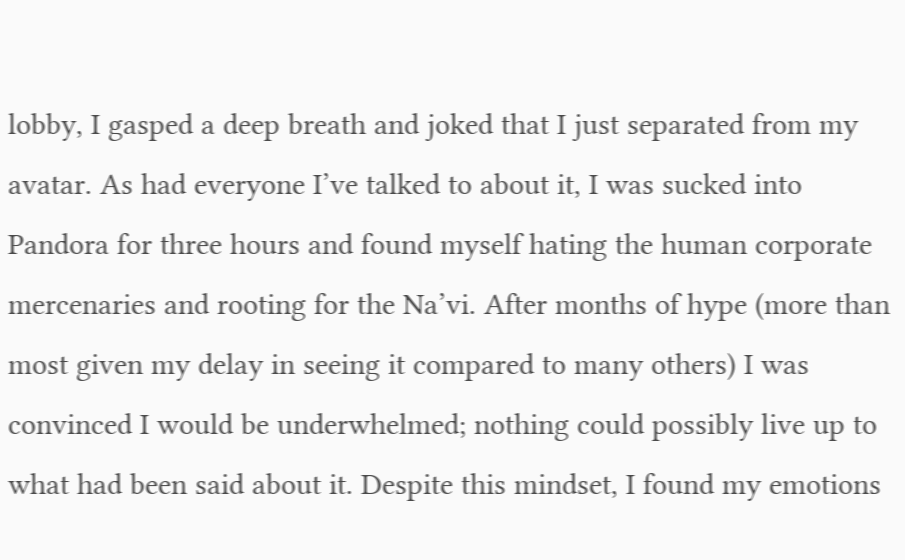lobby, I gasped a deep breath and joked that I just separated from my avatar. As had everyone I’ve talked to about it, I was sucked into Pandora for three hours and found myself hating the human corporate mercenaries and rooting for the Na’vi. After months of hype (more than most given my delay in seeing it compared to many others) I was convinced I would be underwhelmed; nothing could possibly live up to what had been said about it. Despite this mindset, I found my emotions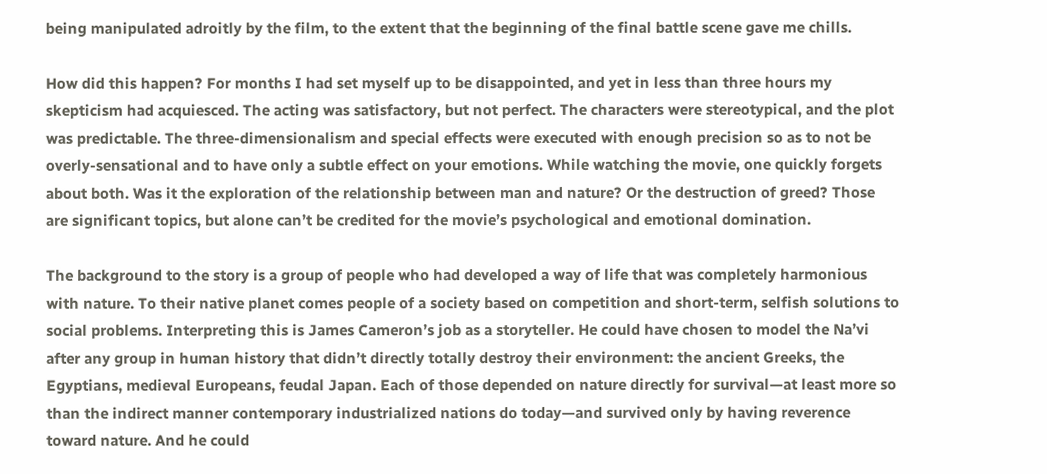being manipulated adroitly by the film, to the extent that the beginning of the final battle scene gave me chills.

How did this happen? For months I had set myself up to be disappointed, and yet in less than three hours my skepticism had acquiesced. The acting was satisfactory, but not perfect. The characters were stereotypical, and the plot was predictable. The three-dimensionalism and special effects were executed with enough precision so as to not be overly-sensational and to have only a subtle effect on your emotions. While watching the movie, one quickly forgets about both. Was it the exploration of the relationship between man and nature? Or the destruction of greed? Those are significant topics, but alone can’t be credited for the movie’s psychological and emotional domination.

The background to the story is a group of people who had developed a way of life that was completely harmonious with nature. To their native planet comes people of a society based on competition and short-term, selfish solutions to social problems. Interpreting this is James Cameron’s job as a storyteller. He could have chosen to model the Na’vi after any group in human history that didn’t directly totally destroy their environment: the ancient Greeks, the Egyptians, medieval Europeans, feudal Japan. Each of those depended on nature directly for survival—at least more so than the indirect manner contemporary industrialized nations do today—and survived only by having reverence toward nature. And he could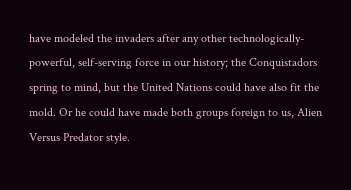have modeled the invaders after any other technologically-powerful, self-serving force in our history; the Conquistadors spring to mind, but the United Nations could have also fit the mold. Or he could have made both groups foreign to us, Alien Versus Predator style.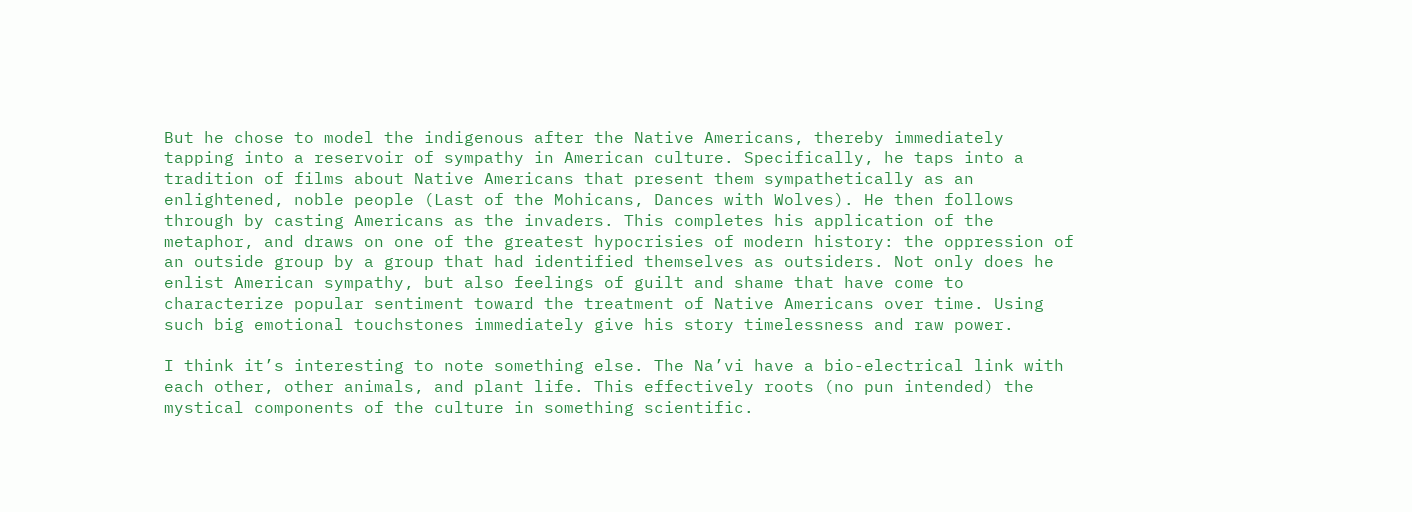But he chose to model the indigenous after the Native Americans, thereby immediately tapping into a reservoir of sympathy in American culture. Specifically, he taps into a tradition of films about Native Americans that present them sympathetically as an enlightened, noble people (Last of the Mohicans, Dances with Wolves). He then follows through by casting Americans as the invaders. This completes his application of the metaphor, and draws on one of the greatest hypocrisies of modern history: the oppression of an outside group by a group that had identified themselves as outsiders. Not only does he enlist American sympathy, but also feelings of guilt and shame that have come to characterize popular sentiment toward the treatment of Native Americans over time. Using such big emotional touchstones immediately give his story timelessness and raw power.

I think it’s interesting to note something else. The Na’vi have a bio-electrical link with each other, other animals, and plant life. This effectively roots (no pun intended) the mystical components of the culture in something scientific.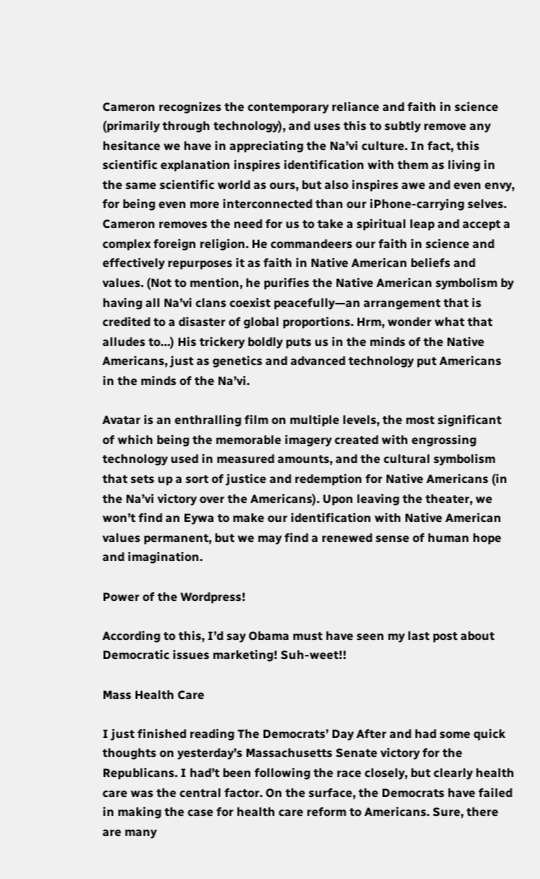Cameron recognizes the contemporary reliance and faith in science (primarily through technology), and uses this to subtly remove any hesitance we have in appreciating the Na’vi culture. In fact, this scientific explanation inspires identification with them as living in the same scientific world as ours, but also inspires awe and even envy, for being even more interconnected than our iPhone-carrying selves. Cameron removes the need for us to take a spiritual leap and accept a complex foreign religion. He commandeers our faith in science and effectively repurposes it as faith in Native American beliefs and values. (Not to mention, he purifies the Native American symbolism by having all Na’vi clans coexist peacefully—an arrangement that is credited to a disaster of global proportions. Hrm, wonder what that alludes to…) His trickery boldly puts us in the minds of the Native Americans, just as genetics and advanced technology put Americans in the minds of the Na’vi.

Avatar is an enthralling film on multiple levels, the most significant of which being the memorable imagery created with engrossing technology used in measured amounts, and the cultural symbolism that sets up a sort of justice and redemption for Native Americans (in the Na’vi victory over the Americans). Upon leaving the theater, we won’t find an Eywa to make our identification with Native American values permanent, but we may find a renewed sense of human hope and imagination.

Power of the Wordpress!

According to this, I’d say Obama must have seen my last post about Democratic issues marketing! Suh-weet!!

Mass Health Care

I just finished reading The Democrats’ Day After and had some quick thoughts on yesterday’s Massachusetts Senate victory for the Republicans. I had’t been following the race closely, but clearly health care was the central factor. On the surface, the Democrats have failed in making the case for health care reform to Americans. Sure, there are many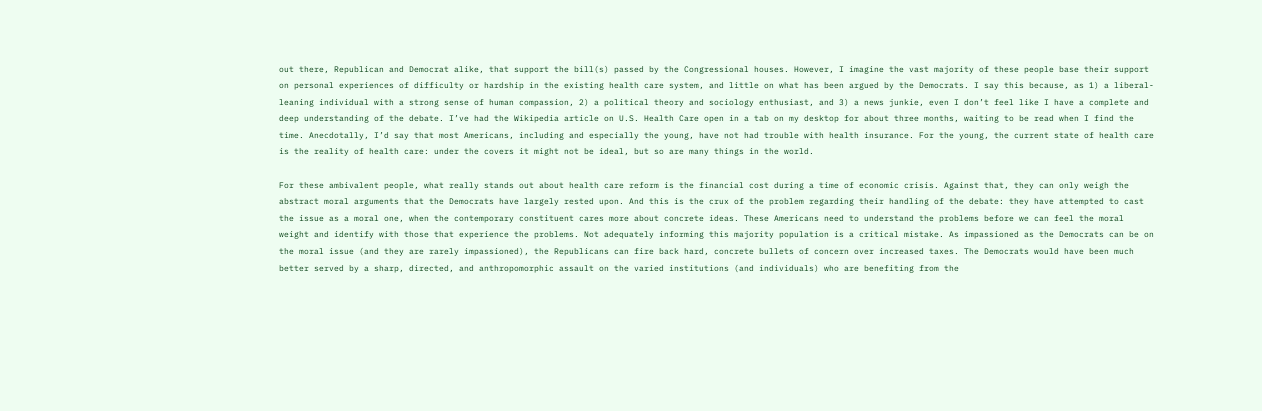out there, Republican and Democrat alike, that support the bill(s) passed by the Congressional houses. However, I imagine the vast majority of these people base their support on personal experiences of difficulty or hardship in the existing health care system, and little on what has been argued by the Democrats. I say this because, as 1) a liberal-leaning individual with a strong sense of human compassion, 2) a political theory and sociology enthusiast, and 3) a news junkie, even I don’t feel like I have a complete and deep understanding of the debate. I’ve had the Wikipedia article on U.S. Health Care open in a tab on my desktop for about three months, waiting to be read when I find the time. Anecdotally, I’d say that most Americans, including and especially the young, have not had trouble with health insurance. For the young, the current state of health care is the reality of health care: under the covers it might not be ideal, but so are many things in the world.

For these ambivalent people, what really stands out about health care reform is the financial cost during a time of economic crisis. Against that, they can only weigh the abstract moral arguments that the Democrats have largely rested upon. And this is the crux of the problem regarding their handling of the debate: they have attempted to cast the issue as a moral one, when the contemporary constituent cares more about concrete ideas. These Americans need to understand the problems before we can feel the moral weight and identify with those that experience the problems. Not adequately informing this majority population is a critical mistake. As impassioned as the Democrats can be on the moral issue (and they are rarely impassioned), the Republicans can fire back hard, concrete bullets of concern over increased taxes. The Democrats would have been much better served by a sharp, directed, and anthropomorphic assault on the varied institutions (and individuals) who are benefiting from the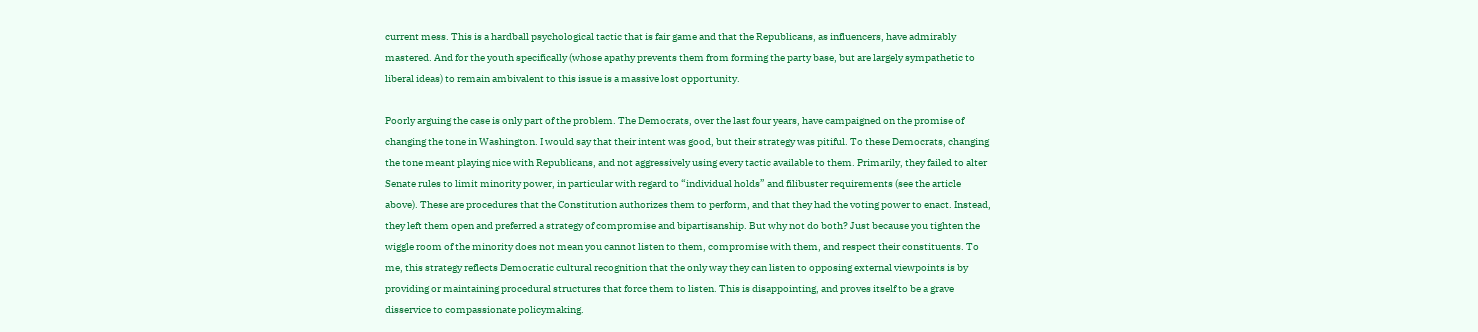current mess. This is a hardball psychological tactic that is fair game and that the Republicans, as influencers, have admirably mastered. And for the youth specifically (whose apathy prevents them from forming the party base, but are largely sympathetic to liberal ideas) to remain ambivalent to this issue is a massive lost opportunity.

Poorly arguing the case is only part of the problem. The Democrats, over the last four years, have campaigned on the promise of changing the tone in Washington. I would say that their intent was good, but their strategy was pitiful. To these Democrats, changing the tone meant playing nice with Republicans, and not aggressively using every tactic available to them. Primarily, they failed to alter Senate rules to limit minority power, in particular with regard to “individual holds” and filibuster requirements (see the article above). These are procedures that the Constitution authorizes them to perform, and that they had the voting power to enact. Instead, they left them open and preferred a strategy of compromise and bipartisanship. But why not do both? Just because you tighten the wiggle room of the minority does not mean you cannot listen to them, compromise with them, and respect their constituents. To me, this strategy reflects Democratic cultural recognition that the only way they can listen to opposing external viewpoints is by providing or maintaining procedural structures that force them to listen. This is disappointing, and proves itself to be a grave disservice to compassionate policymaking.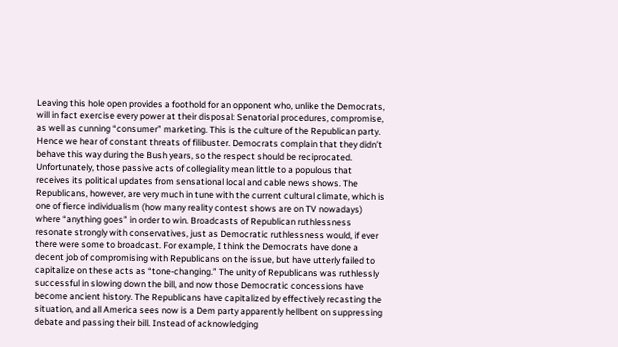Leaving this hole open provides a foothold for an opponent who, unlike the Democrats, will in fact exercise every power at their disposal: Senatorial procedures, compromise, as well as cunning “consumer” marketing. This is the culture of the Republican party. Hence we hear of constant threats of filibuster. Democrats complain that they didn’t behave this way during the Bush years, so the respect should be reciprocated. Unfortunately, those passive acts of collegiality mean little to a populous that receives its political updates from sensational local and cable news shows. The Republicans, however, are very much in tune with the current cultural climate, which is one of fierce individualism (how many reality contest shows are on TV nowadays) where “anything goes” in order to win. Broadcasts of Republican ruthlessness resonate strongly with conservatives, just as Democratic ruthlessness would, if ever there were some to broadcast. For example, I think the Democrats have done a decent job of compromising with Republicans on the issue, but have utterly failed to capitalize on these acts as “tone-changing.” The unity of Republicans was ruthlessly successful in slowing down the bill, and now those Democratic concessions have become ancient history. The Republicans have capitalized by effectively recasting the situation, and all America sees now is a Dem party apparently hellbent on suppressing debate and passing their bill. Instead of acknowledging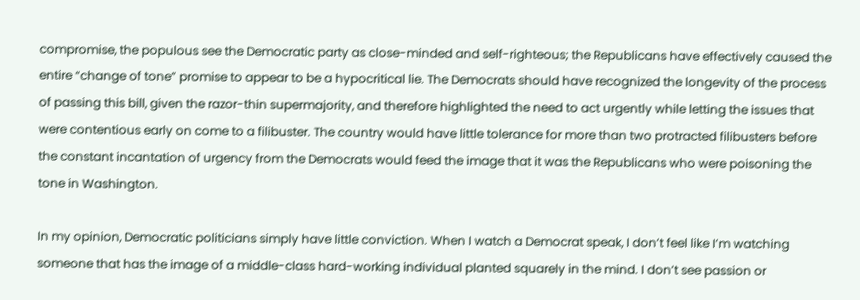compromise, the populous see the Democratic party as close-minded and self-righteous; the Republicans have effectively caused the entire “change of tone” promise to appear to be a hypocritical lie. The Democrats should have recognized the longevity of the process of passing this bill, given the razor-thin supermajority, and therefore highlighted the need to act urgently while letting the issues that were contentious early on come to a filibuster. The country would have little tolerance for more than two protracted filibusters before the constant incantation of urgency from the Democrats would feed the image that it was the Republicans who were poisoning the tone in Washington.

In my opinion, Democratic politicians simply have little conviction. When I watch a Democrat speak, I don’t feel like I’m watching someone that has the image of a middle-class hard-working individual planted squarely in the mind. I don’t see passion or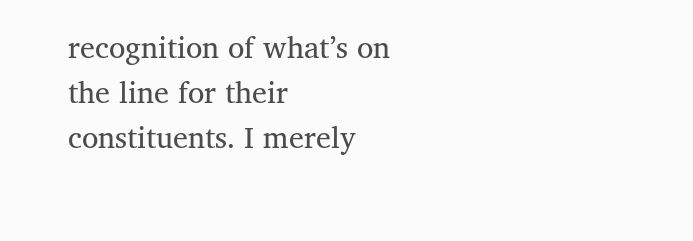recognition of what’s on the line for their constituents. I merely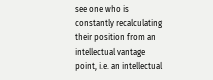see one who is constantly recalculating their position from an intellectual vantage point, i.e. an intellectual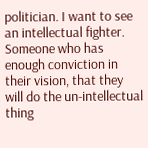politician. I want to see an intellectual fighter. Someone who has enough conviction in their vision, that they will do the un-intellectual thing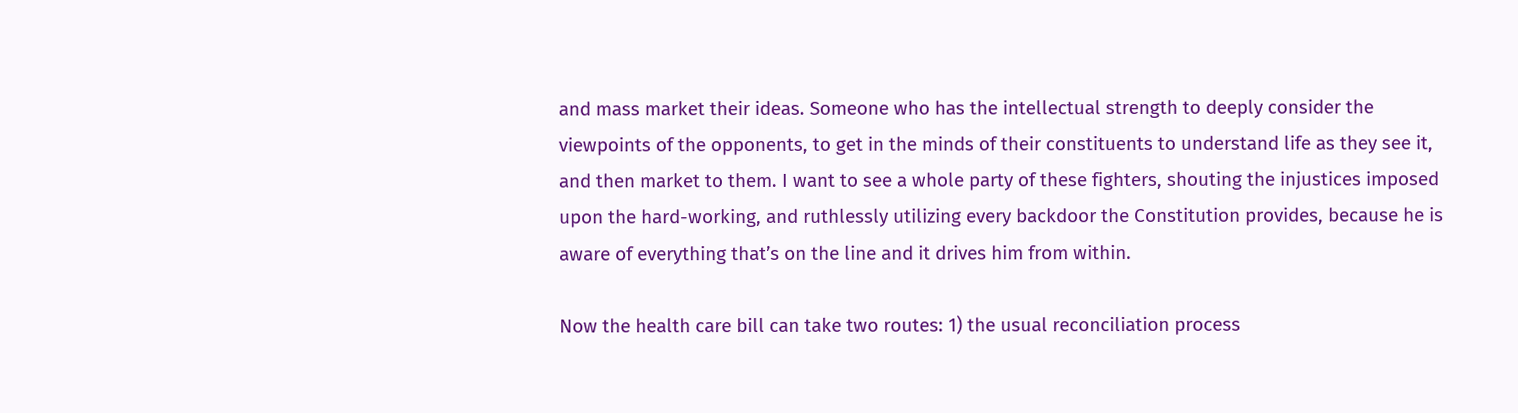and mass market their ideas. Someone who has the intellectual strength to deeply consider the viewpoints of the opponents, to get in the minds of their constituents to understand life as they see it, and then market to them. I want to see a whole party of these fighters, shouting the injustices imposed upon the hard-working, and ruthlessly utilizing every backdoor the Constitution provides, because he is aware of everything that’s on the line and it drives him from within.

Now the health care bill can take two routes: 1) the usual reconciliation process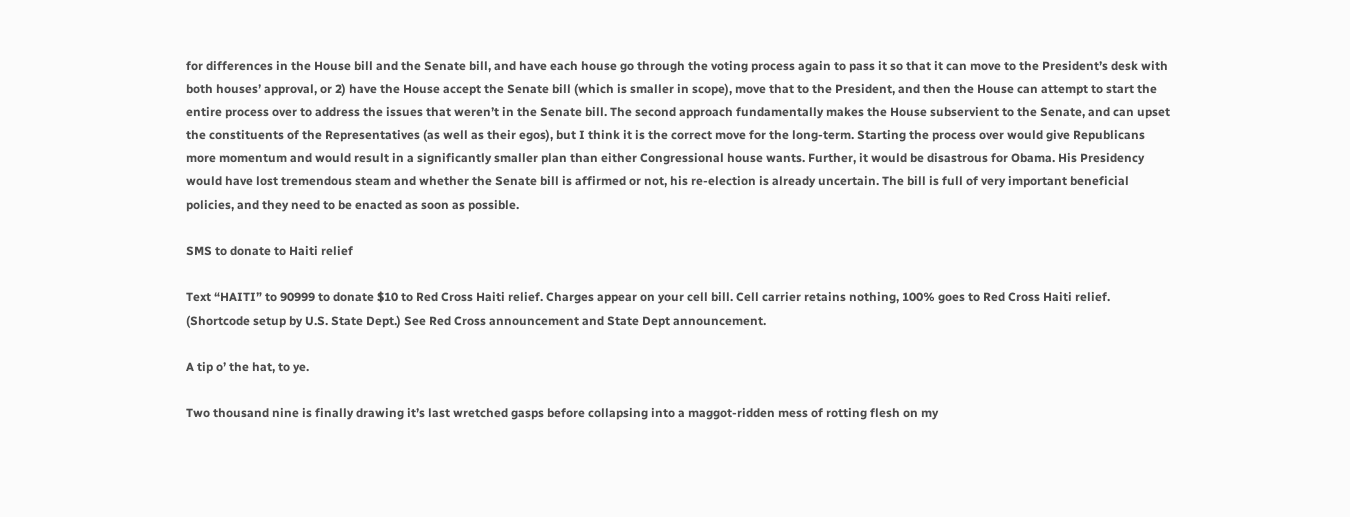for differences in the House bill and the Senate bill, and have each house go through the voting process again to pass it so that it can move to the President’s desk with both houses’ approval, or 2) have the House accept the Senate bill (which is smaller in scope), move that to the President, and then the House can attempt to start the entire process over to address the issues that weren’t in the Senate bill. The second approach fundamentally makes the House subservient to the Senate, and can upset the constituents of the Representatives (as well as their egos), but I think it is the correct move for the long-term. Starting the process over would give Republicans more momentum and would result in a significantly smaller plan than either Congressional house wants. Further, it would be disastrous for Obama. His Presidency would have lost tremendous steam and whether the Senate bill is affirmed or not, his re-election is already uncertain. The bill is full of very important beneficial policies, and they need to be enacted as soon as possible.

SMS to donate to Haiti relief

Text “HAITI” to 90999 to donate $10 to Red Cross Haiti relief. Charges appear on your cell bill. Cell carrier retains nothing, 100% goes to Red Cross Haiti relief. (Shortcode setup by U.S. State Dept.) See Red Cross announcement and State Dept announcement.

A tip o’ the hat, to ye.

Two thousand nine is finally drawing it’s last wretched gasps before collapsing into a maggot-ridden mess of rotting flesh on my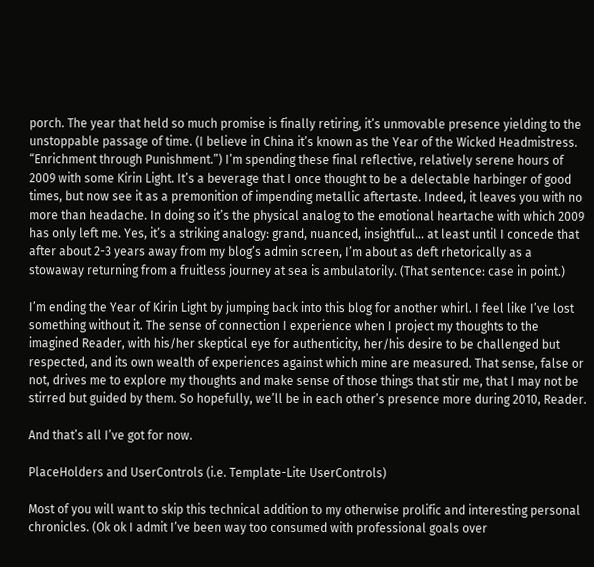porch. The year that held so much promise is finally retiring, it’s unmovable presence yielding to the unstoppable passage of time. (I believe in China it’s known as the Year of the Wicked Headmistress. “Enrichment through Punishment.”) I’m spending these final reflective, relatively serene hours of 2009 with some Kirin Light. It’s a beverage that I once thought to be a delectable harbinger of good times, but now see it as a premonition of impending metallic aftertaste. Indeed, it leaves you with no more than headache. In doing so it’s the physical analog to the emotional heartache with which 2009 has only left me. Yes, it’s a striking analogy: grand, nuanced, insightful… at least until I concede that after about 2-3 years away from my blog’s admin screen, I’m about as deft rhetorically as a stowaway returning from a fruitless journey at sea is ambulatorily. (That sentence: case in point.)

I’m ending the Year of Kirin Light by jumping back into this blog for another whirl. I feel like I’ve lost something without it. The sense of connection I experience when I project my thoughts to the imagined Reader, with his/her skeptical eye for authenticity, her/his desire to be challenged but respected, and its own wealth of experiences against which mine are measured. That sense, false or not, drives me to explore my thoughts and make sense of those things that stir me, that I may not be stirred but guided by them. So hopefully, we’ll be in each other’s presence more during 2010, Reader.

And that’s all I’ve got for now.

PlaceHolders and UserControls (i.e. Template-Lite UserControls)

Most of you will want to skip this technical addition to my otherwise prolific and interesting personal chronicles. (Ok ok I admit I’ve been way too consumed with professional goals over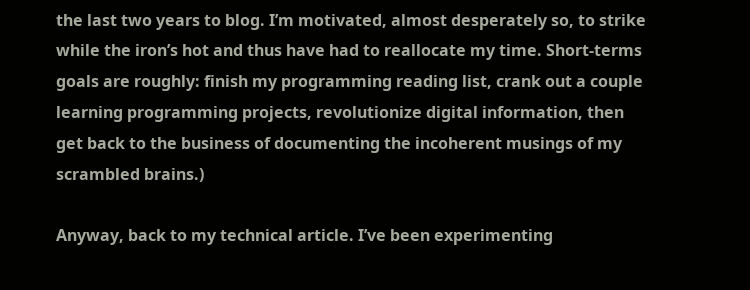the last two years to blog. I’m motivated, almost desperately so, to strike while the iron’s hot and thus have had to reallocate my time. Short-terms goals are roughly: finish my programming reading list, crank out a couple learning programming projects, revolutionize digital information, then get back to the business of documenting the incoherent musings of my scrambled brains.)

Anyway, back to my technical article. I’ve been experimenting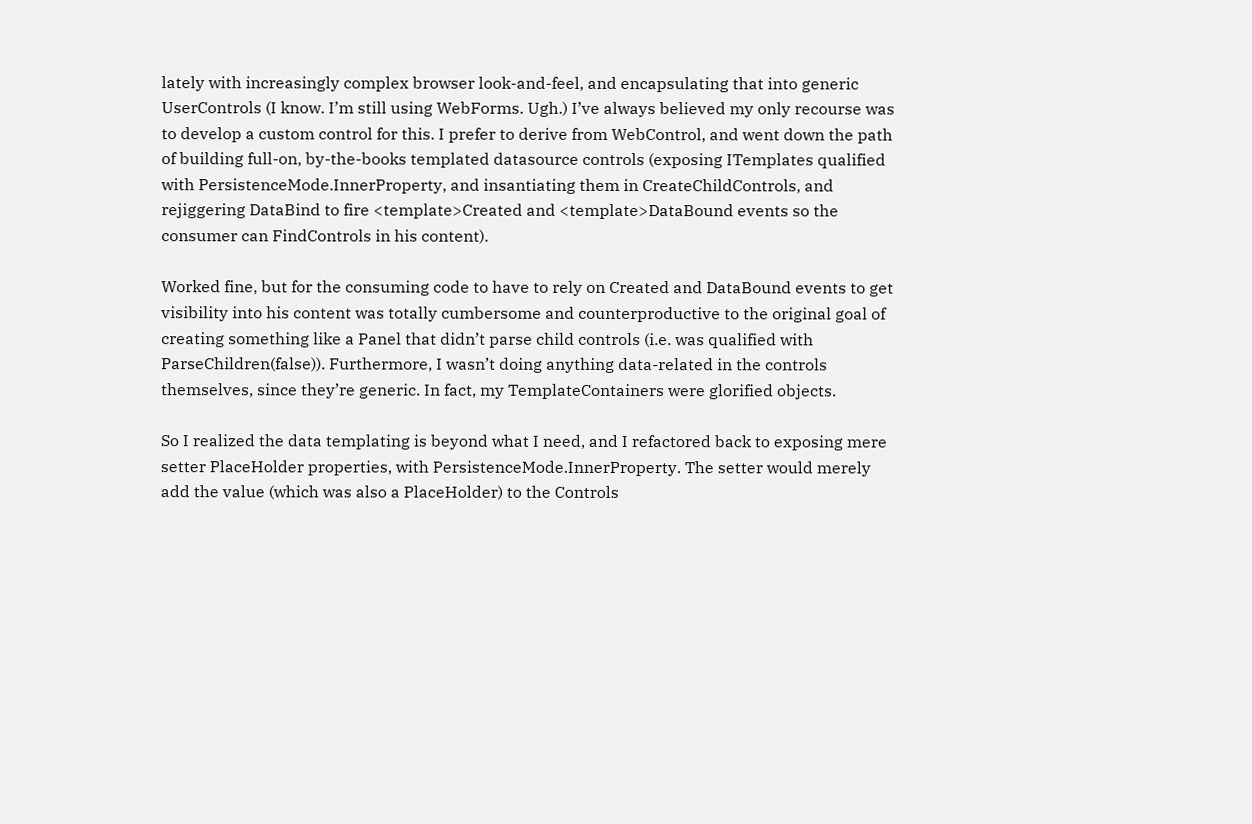lately with increasingly complex browser look-and-feel, and encapsulating that into generic UserControls (I know. I’m still using WebForms. Ugh.) I’ve always believed my only recourse was to develop a custom control for this. I prefer to derive from WebControl, and went down the path of building full-on, by-the-books templated datasource controls (exposing ITemplates qualified with PersistenceMode.InnerProperty, and insantiating them in CreateChildControls, and rejiggering DataBind to fire <template>Created and <template>DataBound events so the consumer can FindControls in his content).

Worked fine, but for the consuming code to have to rely on Created and DataBound events to get visibility into his content was totally cumbersome and counterproductive to the original goal of creating something like a Panel that didn’t parse child controls (i.e. was qualified with ParseChildren(false)). Furthermore, I wasn’t doing anything data-related in the controls themselves, since they’re generic. In fact, my TemplateContainers were glorified objects.

So I realized the data templating is beyond what I need, and I refactored back to exposing mere setter PlaceHolder properties, with PersistenceMode.InnerProperty. The setter would merely add the value (which was also a PlaceHolder) to the Controls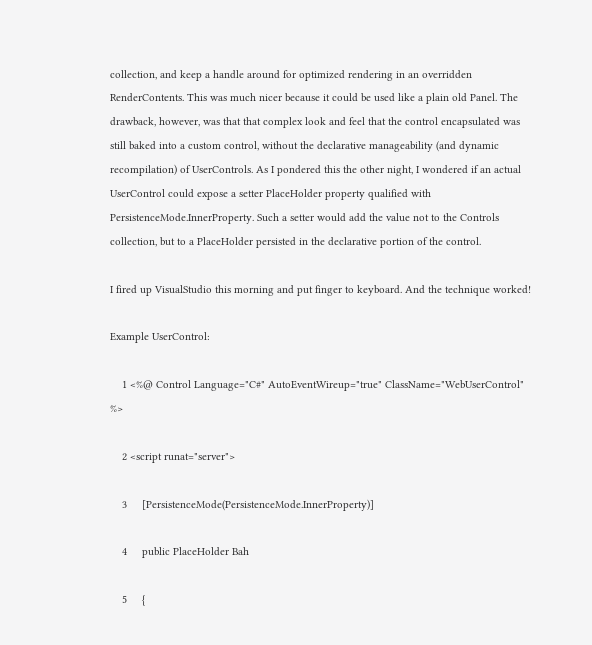collection, and keep a handle around for optimized rendering in an overridden RenderContents. This was much nicer because it could be used like a plain old Panel. The drawback, however, was that that complex look and feel that the control encapsulated was still baked into a custom control, without the declarative manageability (and dynamic recompilation) of UserControls. As I pondered this the other night, I wondered if an actual UserControl could expose a setter PlaceHolder property qualified with PersistenceMode.InnerProperty. Such a setter would add the value not to the Controls collection, but to a PlaceHolder persisted in the declarative portion of the control.

I fired up VisualStudio this morning and put finger to keyboard. And the technique worked!

Example UserControl:

    1 <%@ Control Language="C#" AutoEventWireup="true" ClassName="WebUserControl" %>

    2 <script runat="server">

    3     [PersistenceMode(PersistenceMode.InnerProperty)]

    4     public PlaceHolder Bah

    5     {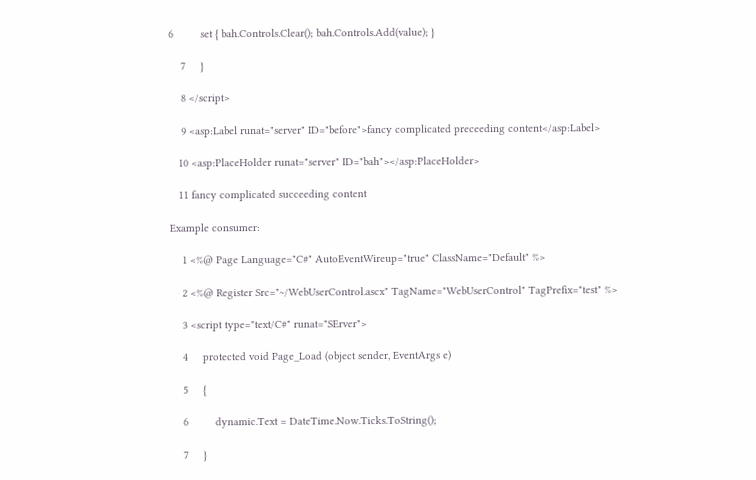6         set { bah.Controls.Clear(); bah.Controls.Add(value); }

    7     }

    8 </script>

    9 <asp:Label runat="server" ID="before">fancy complicated preceeding content</asp:Label>

   10 <asp:PlaceHolder runat="server" ID="bah"></asp:PlaceHolder>

   11 fancy complicated succeeding content

Example consumer:

    1 <%@ Page Language="C#" AutoEventWireup="true" ClassName="Default" %>

    2 <%@ Register Src="~/WebUserControl.ascx" TagName="WebUserControl" TagPrefix="test" %>

    3 <script type="text/C#" runat="SErver">

    4     protected void Page_Load (object sender, EventArgs e)

    5     {

    6         dynamic.Text = DateTime.Now.Ticks.ToString();

    7     }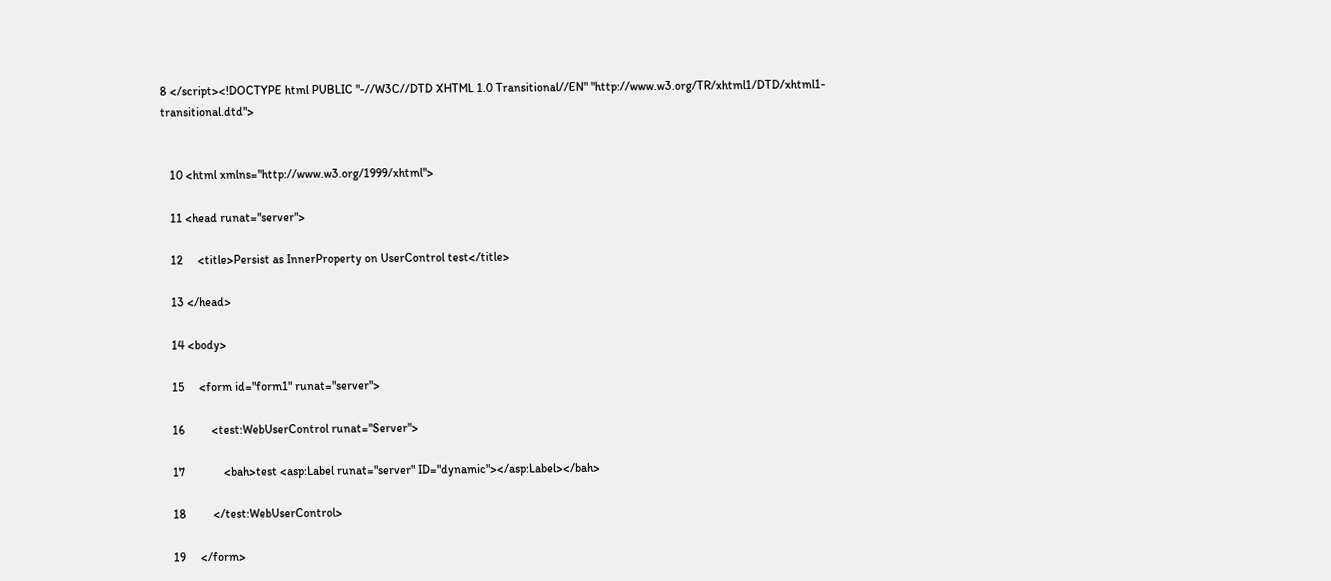8 </script><!DOCTYPE html PUBLIC "-//W3C//DTD XHTML 1.0 Transitional//EN" "http://www.w3.org/TR/xhtml1/DTD/xhtml1-transitional.dtd">


   10 <html xmlns="http://www.w3.org/1999/xhtml">

   11 <head runat="server">

   12     <title>Persist as InnerProperty on UserControl test</title>

   13 </head>

   14 <body>

   15     <form id="form1" runat="server">

   16         <test:WebUserControl runat="Server">

   17             <bah>test <asp:Label runat="server" ID="dynamic"></asp:Label></bah>

   18         </test:WebUserControl>

   19     </form>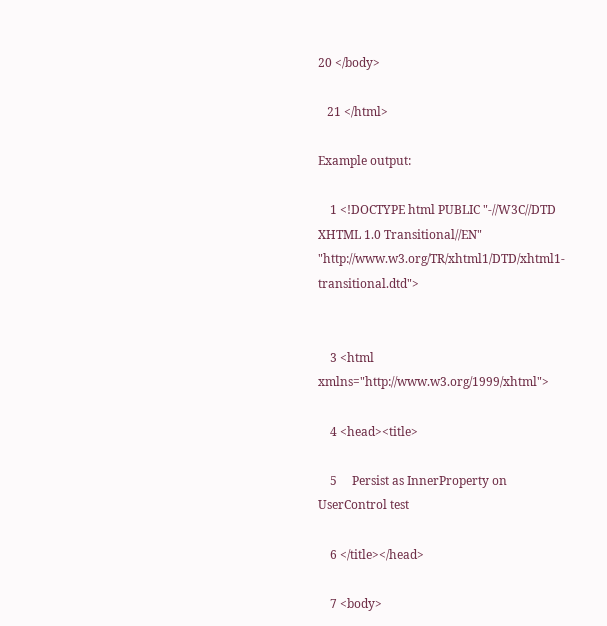20 </body>

   21 </html>

Example output:

    1 <!DOCTYPE html PUBLIC "-//W3C//DTD XHTML 1.0 Transitional//EN" "http://www.w3.org/TR/xhtml1/DTD/xhtml1-transitional.dtd">


    3 <html xmlns="http://www.w3.org/1999/xhtml">

    4 <head><title>

    5     Persist as InnerProperty on UserControl test

    6 </title></head>

    7 <body>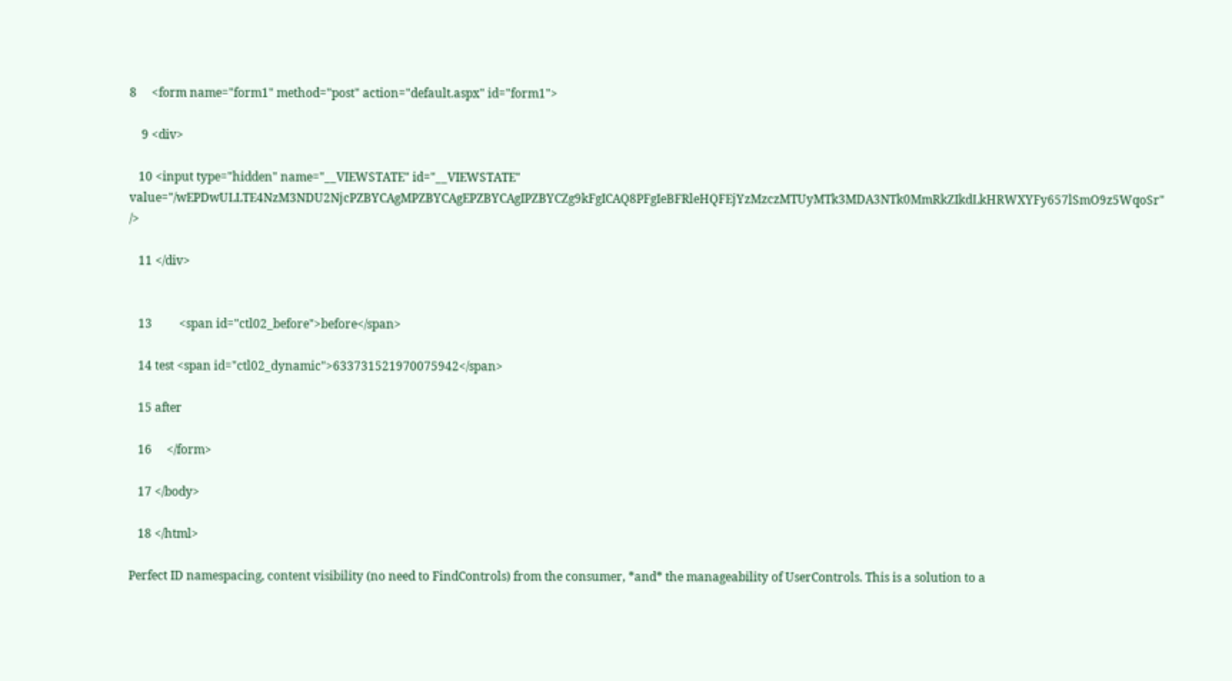8     <form name="form1" method="post" action="default.aspx" id="form1">

    9 <div>

   10 <input type="hidden" name="__VIEWSTATE" id="__VIEWSTATE" value="/wEPDwULLTE4NzM3NDU2NjcPZBYCAgMPZBYCAgEPZBYCAgIPZBYCZg9kFgICAQ8PFgIeBFRleHQFEjYzMzczMTUyMTk3MDA3NTk0MmRkZIkdLkHRWXYFy657lSmO9z5WqoSr" />

   11 </div>


   13         <span id="ctl02_before">before</span>

   14 test <span id="ctl02_dynamic">633731521970075942</span>

   15 after

   16     </form>

   17 </body>

   18 </html>

Perfect ID namespacing, content visibility (no need to FindControls) from the consumer, *and* the manageability of UserControls. This is a solution to a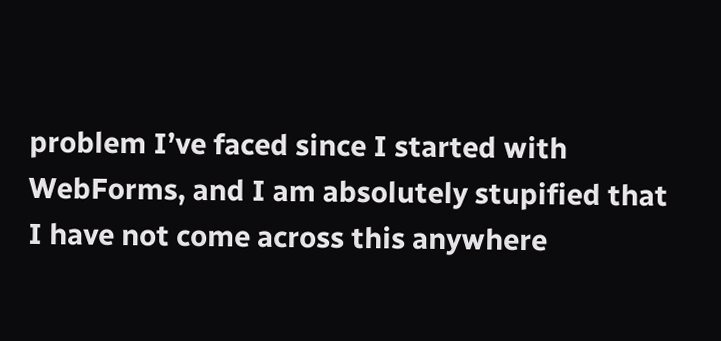problem I’ve faced since I started with WebForms, and I am absolutely stupified that I have not come across this anywhere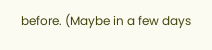before. (Maybe in a few days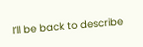I’ll be back to describe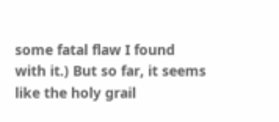some fatal flaw I found with it.) But so far, it seems like the holy grail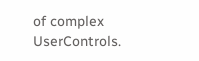of complex UserControls.